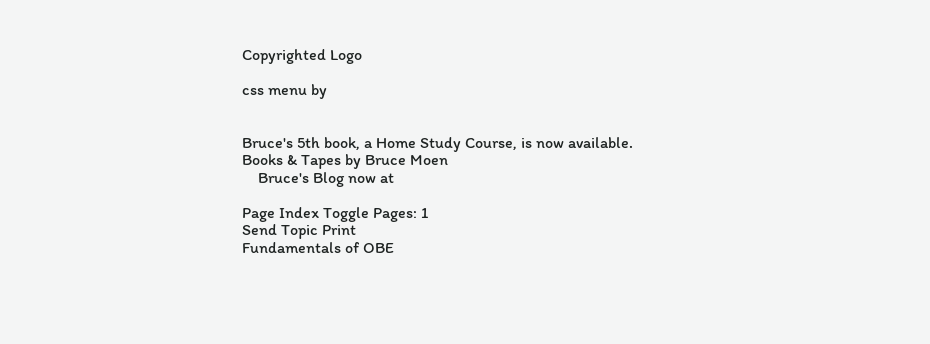Copyrighted Logo

css menu by


Bruce's 5th book, a Home Study Course, is now available.
Books & Tapes by Bruce Moen
    Bruce's Blog now at

Page Index Toggle Pages: 1
Send Topic Print
Fundamentals of OBE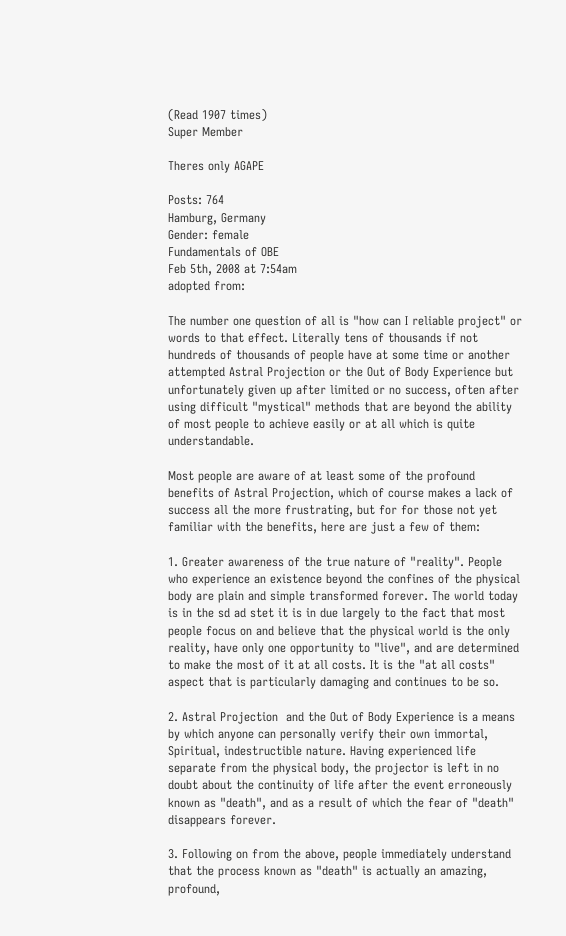(Read 1907 times)
Super Member

Theres only AGAPE

Posts: 764
Hamburg, Germany
Gender: female
Fundamentals of OBE
Feb 5th, 2008 at 7:54am
adopted from:

The number one question of all is "how can I reliable project" or words to that effect. Literally tens of thousands if not hundreds of thousands of people have at some time or another attempted Astral Projection or the Out of Body Experience but unfortunately given up after limited or no success, often after using difficult "mystical" methods that are beyond the ability of most people to achieve easily or at all which is quite understandable.

Most people are aware of at least some of the profound benefits of Astral Projection, which of course makes a lack of success all the more frustrating, but for for those not yet familiar with the benefits, here are just a few of them:

1. Greater awareness of the true nature of "reality". People who experience an existence beyond the confines of the physical body are plain and simple transformed forever. The world today is in the sd ad stet it is in due largely to the fact that most people focus on and believe that the physical world is the only reality, have only one opportunity to "live", and are determined to make the most of it at all costs. It is the "at all costs" aspect that is particularly damaging and continues to be so.

2. Astral Projection  and the Out of Body Experience is a means by which anyone can personally verify their own immortal, Spiritual, indestructible nature. Having experienced life separate from the physical body, the projector is left in no doubt about the continuity of life after the event erroneously known as "death", and as a result of which the fear of "death" disappears forever.

3. Following on from the above, people immediately understand that the process known as "death" is actually an amazing, profound,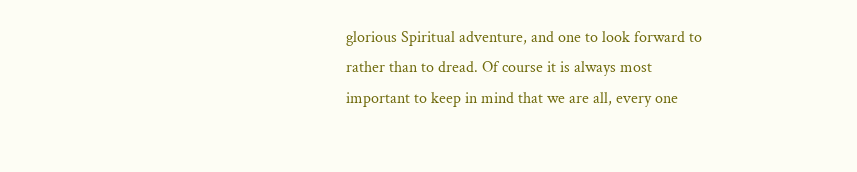glorious Spiritual adventure, and one to look forward to rather than to dread. Of course it is always most important to keep in mind that we are all, every one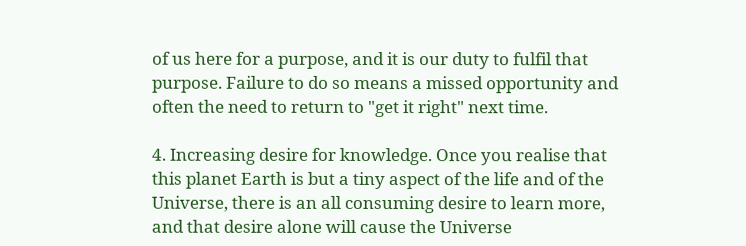of us here for a purpose, and it is our duty to fulfil that purpose. Failure to do so means a missed opportunity and often the need to return to "get it right" next time.

4. Increasing desire for knowledge. Once you realise that this planet Earth is but a tiny aspect of the life and of the Universe, there is an all consuming desire to learn more, and that desire alone will cause the Universe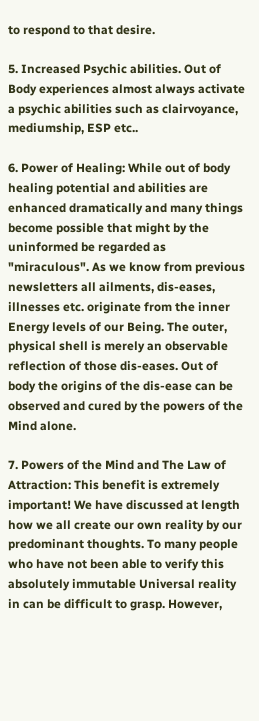to respond to that desire.

5. Increased Psychic abilities. Out of Body experiences almost always activate a psychic abilities such as clairvoyance, mediumship, ESP etc..

6. Power of Healing: While out of body healing potential and abilities are enhanced dramatically and many things become possible that might by the uninformed be regarded as "miraculous". As we know from previous newsletters all ailments, dis-eases, illnesses etc. originate from the inner Energy levels of our Being. The outer, physical shell is merely an observable reflection of those dis-eases. Out of body the origins of the dis-ease can be observed and cured by the powers of the Mind alone.

7. Powers of the Mind and The Law of Attraction: This benefit is extremely important! We have discussed at length how we all create our own reality by our predominant thoughts. To many people who have not been able to verify this absolutely immutable Universal reality in can be difficult to grasp. However,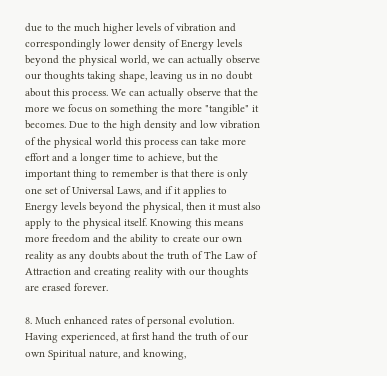due to the much higher levels of vibration and correspondingly lower density of Energy levels beyond the physical world, we can actually observe our thoughts taking shape, leaving us in no doubt about this process. We can actually observe that the more we focus on something the more "tangible" it becomes. Due to the high density and low vibration of the physical world this process can take more effort and a longer time to achieve, but the important thing to remember is that there is only one set of Universal Laws, and if it applies to Energy levels beyond the physical, then it must also apply to the physical itself. Knowing this means more freedom and the ability to create our own reality as any doubts about the truth of The Law of Attraction and creating reality with our thoughts are erased forever.

8. Much enhanced rates of personal evolution. Having experienced, at first hand the truth of our own Spiritual nature, and knowing,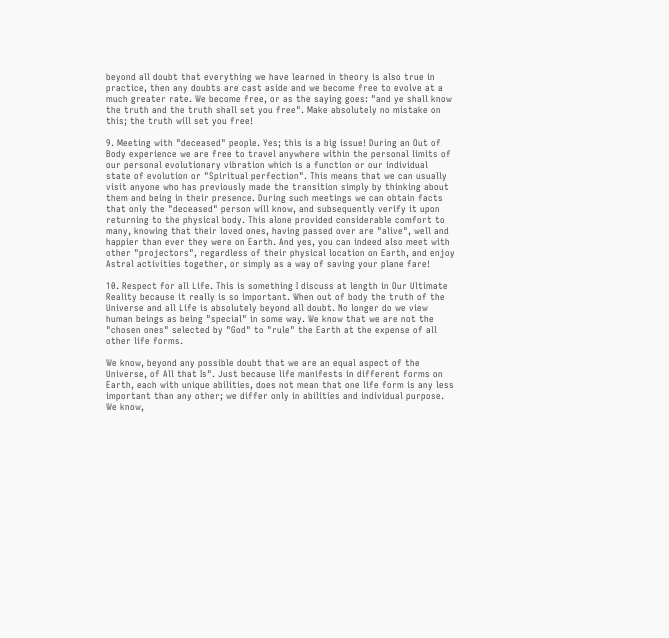beyond all doubt that everything we have learned in theory is also true in practice, then any doubts are cast aside and we become free to evolve at a much greater rate. We become free, or as the saying goes: "and ye shall know the truth and the truth shall set you free". Make absolutely no mistake on this; the truth will set you free!

9. Meeting with "deceased" people. Yes; this is a big issue! During an Out of Body experience we are free to travel anywhere within the personal limits of our personal evolutionary vibration which is a function or our individual state of evolution or "Spiritual perfection". This means that we can usually visit anyone who has previously made the transition simply by thinking about them and being in their presence. During such meetings we can obtain facts that only the "deceased" person will know, and subsequently verify it upon returning to the physical body. This alone provided considerable comfort to many, knowing that their loved ones, having passed over are "alive", well and happier than ever they were on Earth. And yes, you can indeed also meet with other "projectors", regardless of their physical location on Earth, and enjoy Astral activities together, or simply as a way of saving your plane fare!

10. Respect for all Life. This is something I discuss at length in Our Ultimate Reality because it really is so important. When out of body the truth of the Universe and all Life is absolutely beyond all doubt. No longer do we view human beings as being "special" in some way. We know that we are not the "chosen ones" selected by "God" to "rule" the Earth at the expense of all other life forms.

We know, beyond any possible doubt that we are an equal aspect of the Universe, of All that Is". Just because life manifests in different forms on Earth, each with unique abilities, does not mean that one life form is any less important than any other; we differ only in abilities and individual purpose. We know,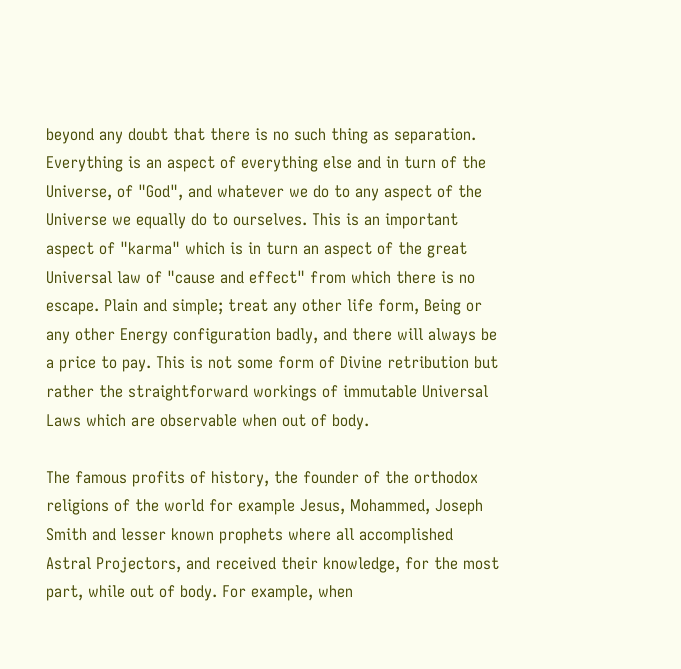beyond any doubt that there is no such thing as separation. Everything is an aspect of everything else and in turn of the Universe, of "God", and whatever we do to any aspect of the Universe we equally do to ourselves. This is an important aspect of "karma" which is in turn an aspect of the great Universal law of "cause and effect" from which there is no escape. Plain and simple; treat any other life form, Being or any other Energy configuration badly, and there will always be a price to pay. This is not some form of Divine retribution but rather the straightforward workings of immutable Universal Laws which are observable when out of body.

The famous profits of history, the founder of the orthodox religions of the world for example Jesus, Mohammed, Joseph Smith and lesser known prophets where all accomplished Astral Projectors, and received their knowledge, for the most part, while out of body. For example, when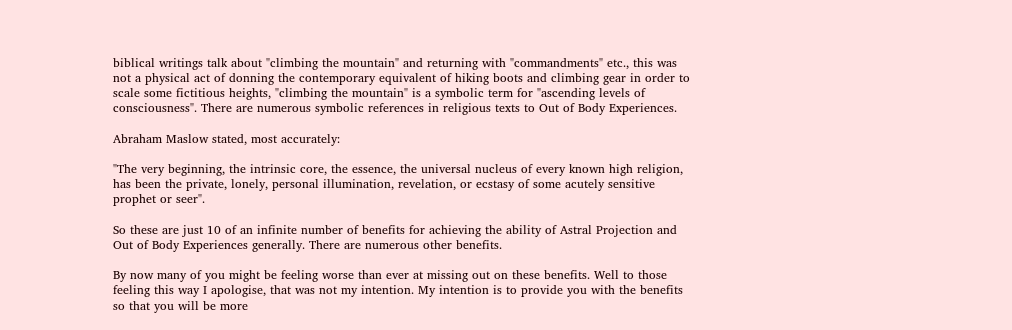biblical writings talk about "climbing the mountain" and returning with "commandments" etc., this was not a physical act of donning the contemporary equivalent of hiking boots and climbing gear in order to scale some fictitious heights, "climbing the mountain" is a symbolic term for "ascending levels of consciousness". There are numerous symbolic references in religious texts to Out of Body Experiences.

Abraham Maslow stated, most accurately:

"The very beginning, the intrinsic core, the essence, the universal nucleus of every known high religion, has been the private, lonely, personal illumination, revelation, or ecstasy of some acutely sensitive prophet or seer".

So these are just 10 of an infinite number of benefits for achieving the ability of Astral Projection and Out of Body Experiences generally. There are numerous other benefits.

By now many of you might be feeling worse than ever at missing out on these benefits. Well to those feeling this way I apologise, that was not my intention. My intention is to provide you with the benefits so that you will be more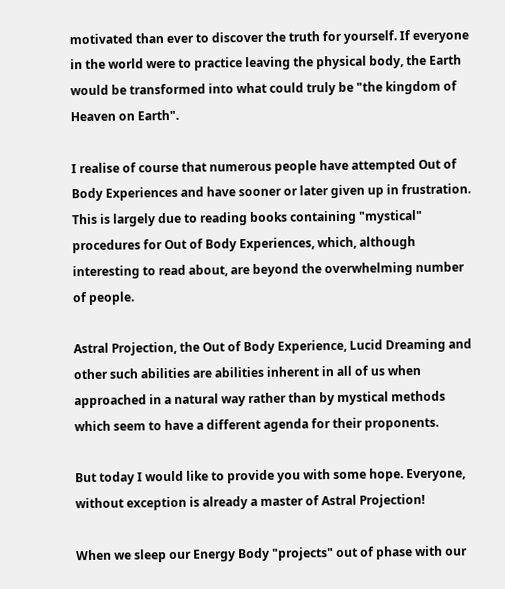motivated than ever to discover the truth for yourself. If everyone in the world were to practice leaving the physical body, the Earth would be transformed into what could truly be "the kingdom of Heaven on Earth".

I realise of course that numerous people have attempted Out of Body Experiences and have sooner or later given up in frustration. This is largely due to reading books containing "mystical" procedures for Out of Body Experiences, which, although interesting to read about, are beyond the overwhelming number of people.

Astral Projection, the Out of Body Experience, Lucid Dreaming and other such abilities are abilities inherent in all of us when approached in a natural way rather than by mystical methods which seem to have a different agenda for their proponents.

But today I would like to provide you with some hope. Everyone, without exception is already a master of Astral Projection!

When we sleep our Energy Body "projects" out of phase with our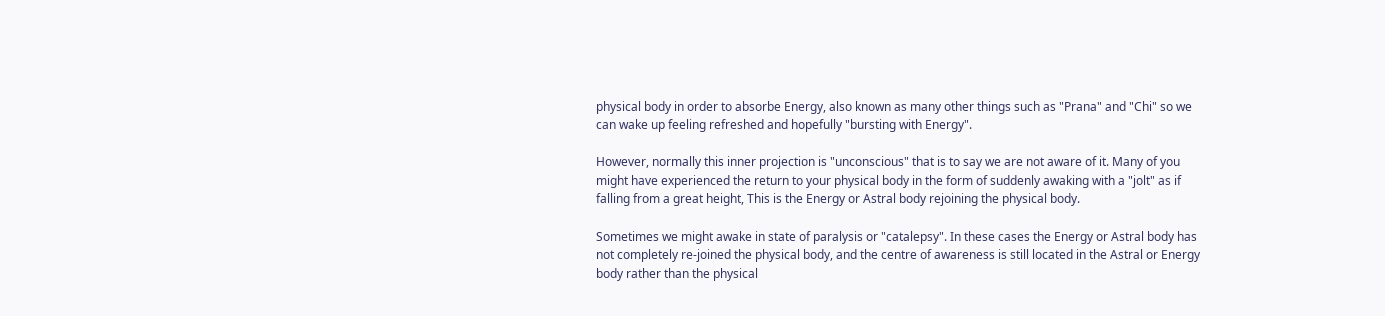physical body in order to absorbe Energy, also known as many other things such as "Prana" and "Chi" so we can wake up feeling refreshed and hopefully "bursting with Energy".

However, normally this inner projection is "unconscious" that is to say we are not aware of it. Many of you might have experienced the return to your physical body in the form of suddenly awaking with a "jolt" as if falling from a great height, This is the Energy or Astral body rejoining the physical body.

Sometimes we might awake in state of paralysis or "catalepsy". In these cases the Energy or Astral body has not completely re-joined the physical body, and the centre of awareness is still located in the Astral or Energy body rather than the physical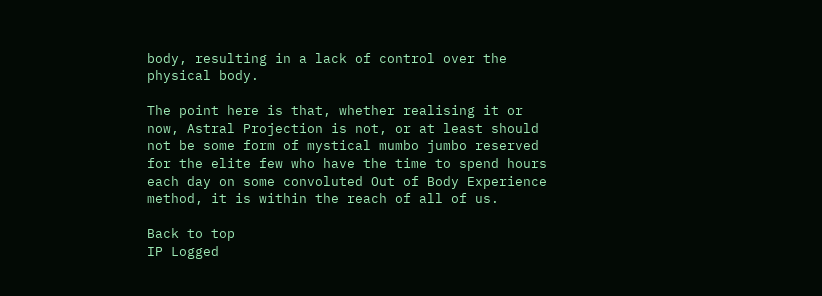body, resulting in a lack of control over the physical body.

The point here is that, whether realising it or now, Astral Projection is not, or at least should not be some form of mystical mumbo jumbo reserved for the elite few who have the time to spend hours each day on some convoluted Out of Body Experience method, it is within the reach of all of us.

Back to top
IP Logged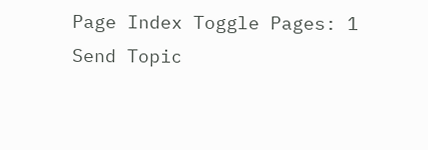Page Index Toggle Pages: 1
Send Topic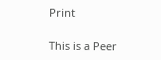Print

This is a Peer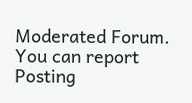Moderated Forum. You can report Posting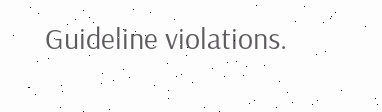Guideline violations.